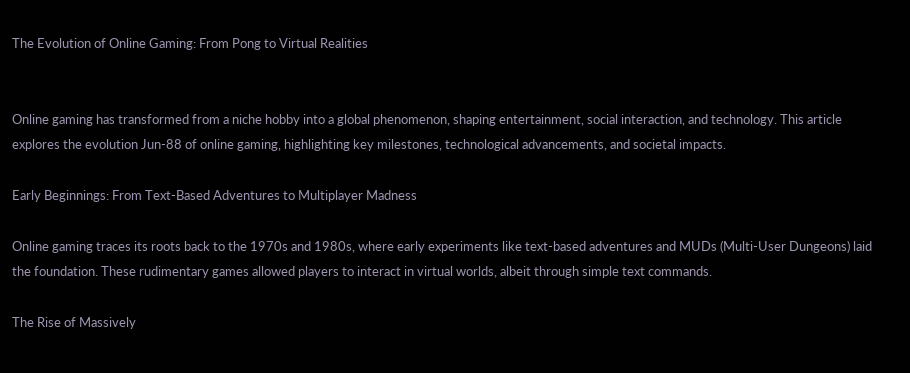The Evolution of Online Gaming: From Pong to Virtual Realities


Online gaming has transformed from a niche hobby into a global phenomenon, shaping entertainment, social interaction, and technology. This article explores the evolution Jun-88 of online gaming, highlighting key milestones, technological advancements, and societal impacts.

Early Beginnings: From Text-Based Adventures to Multiplayer Madness

Online gaming traces its roots back to the 1970s and 1980s, where early experiments like text-based adventures and MUDs (Multi-User Dungeons) laid the foundation. These rudimentary games allowed players to interact in virtual worlds, albeit through simple text commands.

The Rise of Massively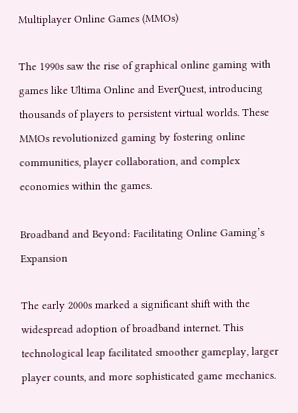Multiplayer Online Games (MMOs)

The 1990s saw the rise of graphical online gaming with games like Ultima Online and EverQuest, introducing thousands of players to persistent virtual worlds. These MMOs revolutionized gaming by fostering online communities, player collaboration, and complex economies within the games.

Broadband and Beyond: Facilitating Online Gaming’s Expansion

The early 2000s marked a significant shift with the widespread adoption of broadband internet. This technological leap facilitated smoother gameplay, larger player counts, and more sophisticated game mechanics.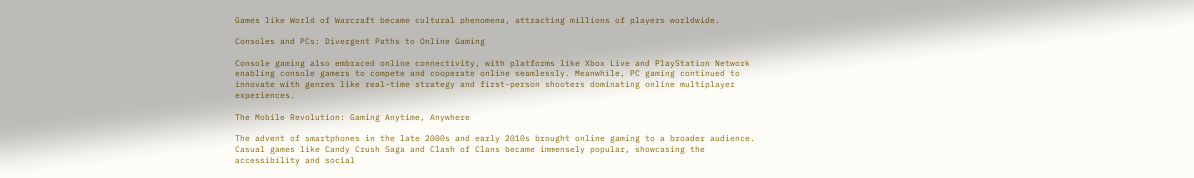Games like World of Warcraft became cultural phenomena, attracting millions of players worldwide.

Consoles and PCs: Divergent Paths to Online Gaming

Console gaming also embraced online connectivity, with platforms like Xbox Live and PlayStation Network enabling console gamers to compete and cooperate online seamlessly. Meanwhile, PC gaming continued to innovate with genres like real-time strategy and first-person shooters dominating online multiplayer experiences.

The Mobile Revolution: Gaming Anytime, Anywhere

The advent of smartphones in the late 2000s and early 2010s brought online gaming to a broader audience. Casual games like Candy Crush Saga and Clash of Clans became immensely popular, showcasing the accessibility and social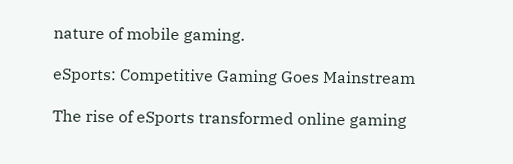nature of mobile gaming.

eSports: Competitive Gaming Goes Mainstream

The rise of eSports transformed online gaming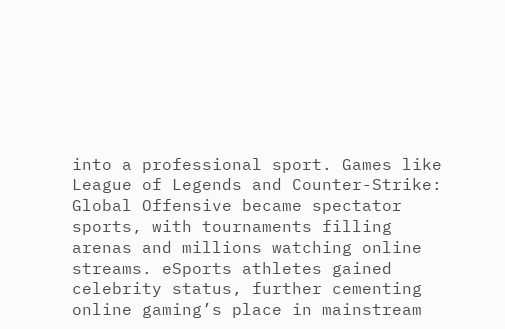into a professional sport. Games like League of Legends and Counter-Strike: Global Offensive became spectator sports, with tournaments filling arenas and millions watching online streams. eSports athletes gained celebrity status, further cementing online gaming’s place in mainstream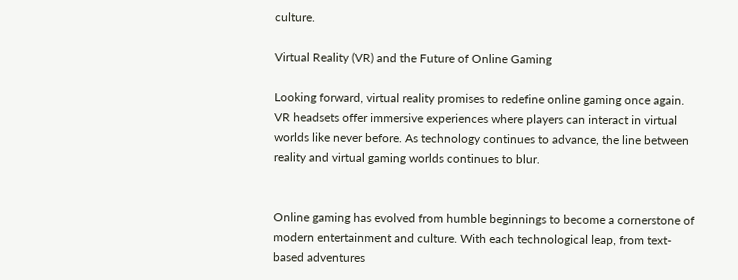culture.

Virtual Reality (VR) and the Future of Online Gaming

Looking forward, virtual reality promises to redefine online gaming once again. VR headsets offer immersive experiences where players can interact in virtual worlds like never before. As technology continues to advance, the line between reality and virtual gaming worlds continues to blur.


Online gaming has evolved from humble beginnings to become a cornerstone of modern entertainment and culture. With each technological leap, from text-based adventures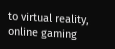to virtual reality, online gaming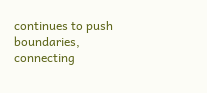continues to push boundaries, connecting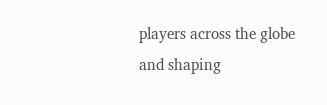players across the globe and shaping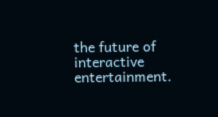the future of interactive entertainment.